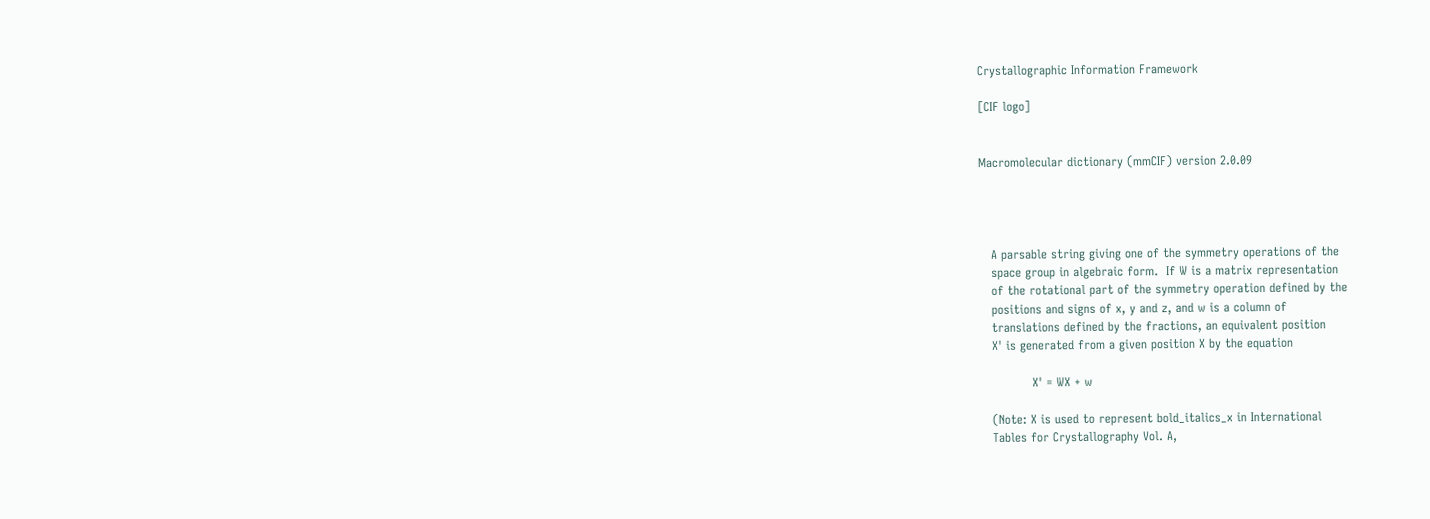Crystallographic Information Framework

[CIF logo]


Macromolecular dictionary (mmCIF) version 2.0.09




   A parsable string giving one of the symmetry operations of the
   space group in algebraic form.  If W is a matrix representation
   of the rotational part of the symmetry operation defined by the
   positions and signs of x, y and z, and w is a column of
   translations defined by the fractions, an equivalent position
   X' is generated from a given position X by the equation

             X' = WX + w

   (Note: X is used to represent bold_italics_x in International
   Tables for Crystallography Vol. A,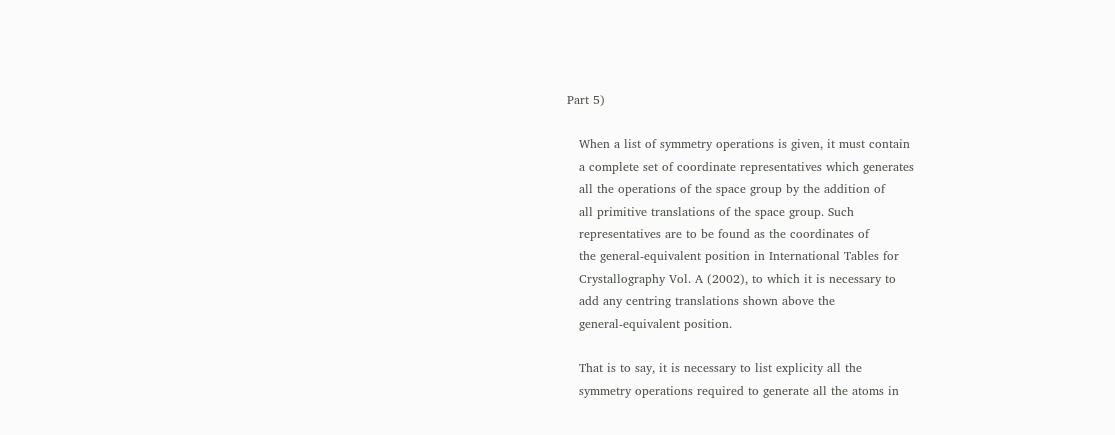Part 5)

   When a list of symmetry operations is given, it must contain
   a complete set of coordinate representatives which generates
   all the operations of the space group by the addition of
   all primitive translations of the space group. Such
   representatives are to be found as the coordinates of
   the general-equivalent position in International Tables for
   Crystallography Vol. A (2002), to which it is necessary to
   add any centring translations shown above the
   general-equivalent position.

   That is to say, it is necessary to list explicity all the
   symmetry operations required to generate all the atoms in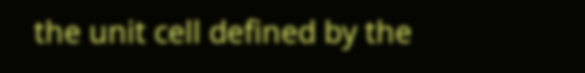the unit cell defined by the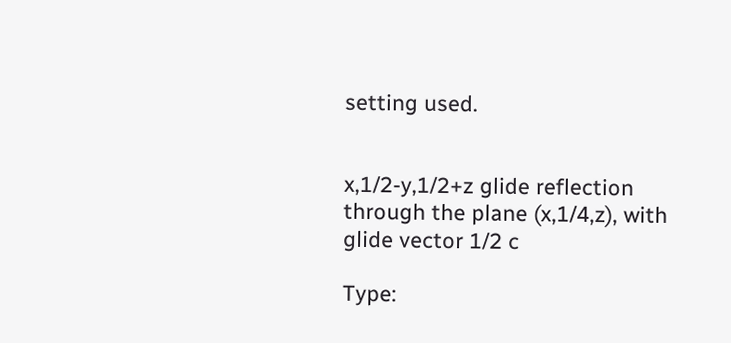setting used.


x,1/2-y,1/2+z glide reflection through the plane (x,1/4,z), with glide vector 1/2 c

Type: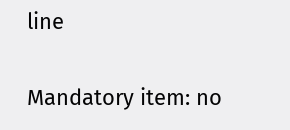line

Mandatory item: no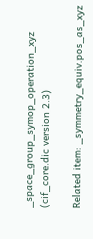_space_group_symop_operation_xyz (cif_core.dic version 2.3)

Related item: _symmetry_equiv.pos_as_xyz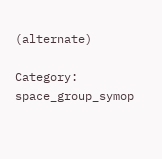(alternate)

Category: space_group_symop